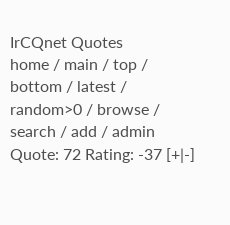IrCQnet Quotes
home / main / top / bottom / latest / random>0 / browse / search / add / admin
Quote: 72 Rating: -37 [+|-]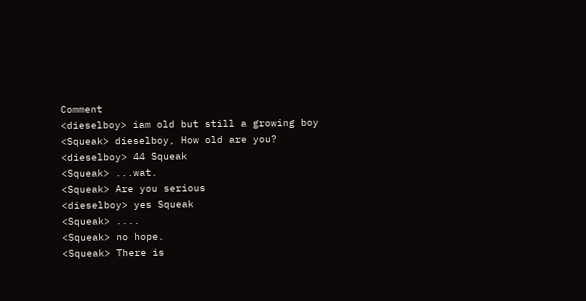Comment
<dieselboy> iam old but still a growing boy
<Squeak> dieselboy, How old are you?
<dieselboy> 44 Squeak
<Squeak> ...wat.
<Squeak> Are you serious
<dieselboy> yes Squeak
<Squeak> ....
<Squeak> no hope.
<Squeak> There is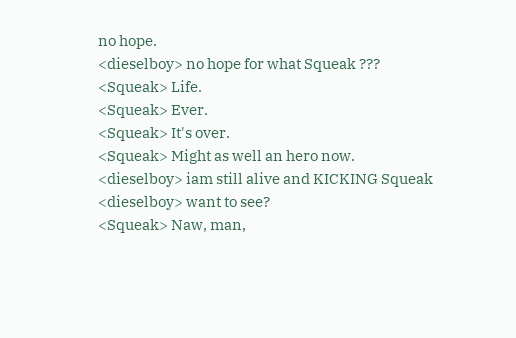no hope.
<dieselboy> no hope for what Squeak ???
<Squeak> Life.
<Squeak> Ever.
<Squeak> It's over.
<Squeak> Might as well an hero now.
<dieselboy> iam still alive and KICKING Squeak
<dieselboy> want to see?
<Squeak> Naw, man,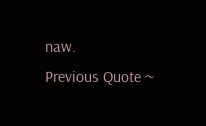naw.
Previous Quote ~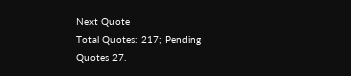Next Quote
Total Quotes: 217; Pending Quotes 27.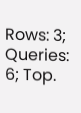Rows: 3; Queries: 6; Top.